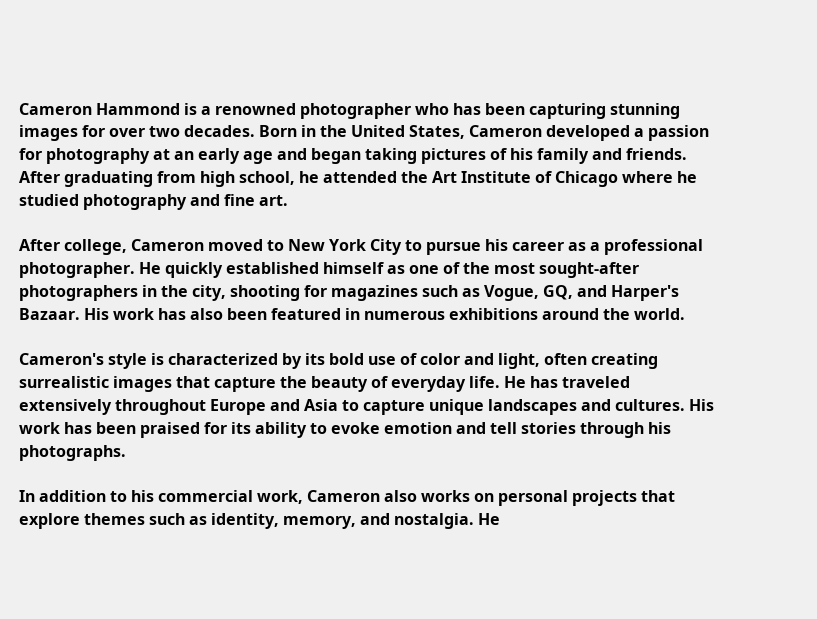Cameron Hammond is a renowned photographer who has been capturing stunning images for over two decades. Born in the United States, Cameron developed a passion for photography at an early age and began taking pictures of his family and friends. After graduating from high school, he attended the Art Institute of Chicago where he studied photography and fine art.

After college, Cameron moved to New York City to pursue his career as a professional photographer. He quickly established himself as one of the most sought-after photographers in the city, shooting for magazines such as Vogue, GQ, and Harper's Bazaar. His work has also been featured in numerous exhibitions around the world.

Cameron's style is characterized by its bold use of color and light, often creating surrealistic images that capture the beauty of everyday life. He has traveled extensively throughout Europe and Asia to capture unique landscapes and cultures. His work has been praised for its ability to evoke emotion and tell stories through his photographs.

In addition to his commercial work, Cameron also works on personal projects that explore themes such as identity, memory, and nostalgia. He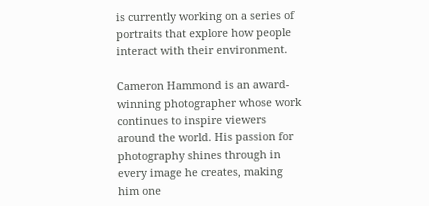is currently working on a series of portraits that explore how people interact with their environment.

Cameron Hammond is an award-winning photographer whose work continues to inspire viewers around the world. His passion for photography shines through in every image he creates, making him one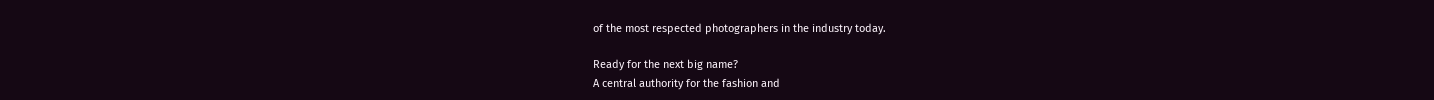of the most respected photographers in the industry today.

Ready for the next big name?
A central authority for the fashion and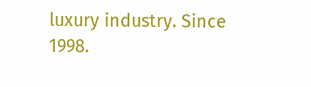luxury industry. Since 1998.